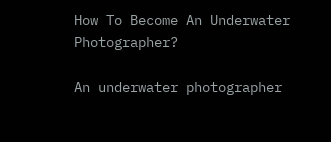How To Become An Underwater Photographer?

An underwater photographer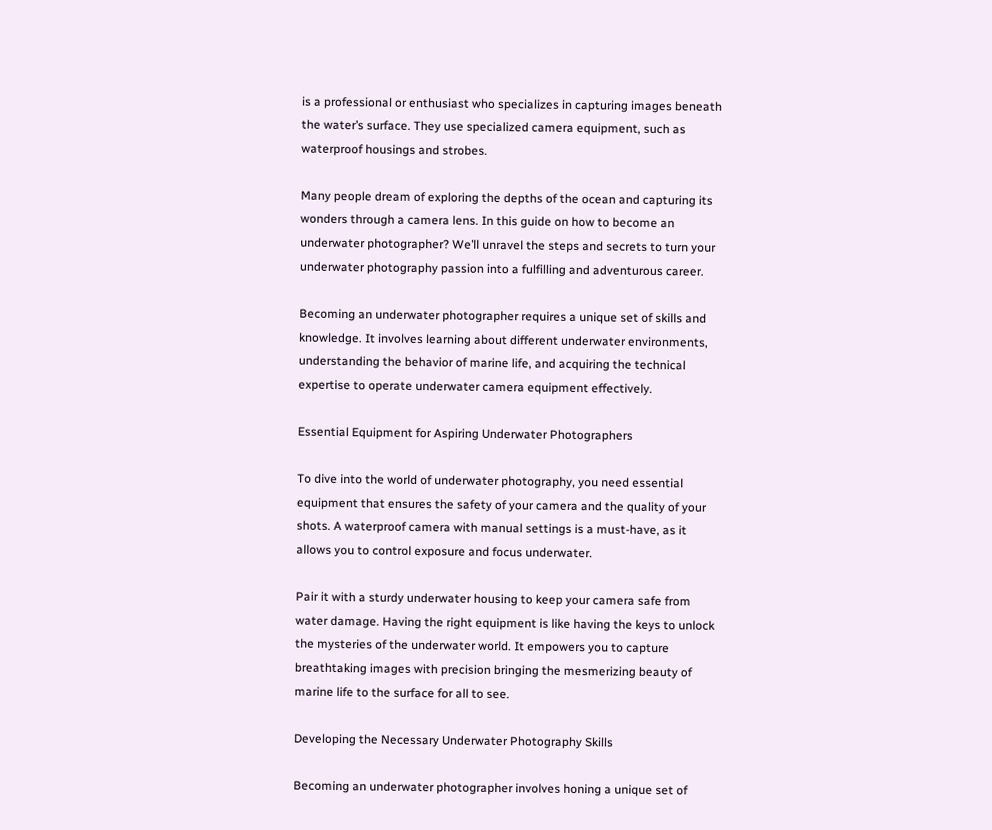is a professional or enthusiast who specializes in capturing images beneath the water’s surface. They use specialized camera equipment, such as waterproof housings and strobes.

Many people dream of exploring the depths of the ocean and capturing its wonders through a camera lens. In this guide on how to become an underwater photographer? We’ll unravel the steps and secrets to turn your underwater photography passion into a fulfilling and adventurous career.

Becoming an underwater photographer requires a unique set of skills and knowledge. It involves learning about different underwater environments, understanding the behavior of marine life, and acquiring the technical expertise to operate underwater camera equipment effectively.

Essential Equipment for Aspiring Underwater Photographers

To dive into the world of underwater photography, you need essential equipment that ensures the safety of your camera and the quality of your shots. A waterproof camera with manual settings is a must-have, as it allows you to control exposure and focus underwater.

Pair it with a sturdy underwater housing to keep your camera safe from water damage. Having the right equipment is like having the keys to unlock the mysteries of the underwater world. It empowers you to capture breathtaking images with precision bringing the mesmerizing beauty of marine life to the surface for all to see.

Developing the Necessary Underwater Photography Skills

Becoming an underwater photographer involves honing a unique set of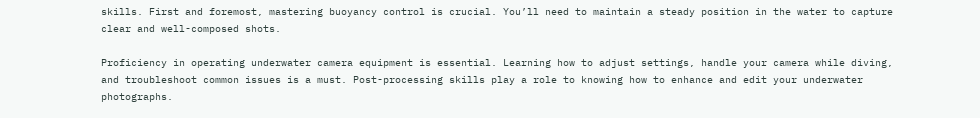skills. First and foremost, mastering buoyancy control is crucial. You’ll need to maintain a steady position in the water to capture clear and well-composed shots.

Proficiency in operating underwater camera equipment is essential. Learning how to adjust settings, handle your camera while diving, and troubleshoot common issues is a must. Post-processing skills play a role to knowing how to enhance and edit your underwater photographs.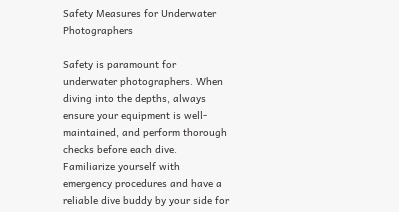Safety Measures for Underwater Photographers

Safety is paramount for underwater photographers. When diving into the depths, always ensure your equipment is well-maintained, and perform thorough checks before each dive. Familiarize yourself with emergency procedures and have a reliable dive buddy by your side for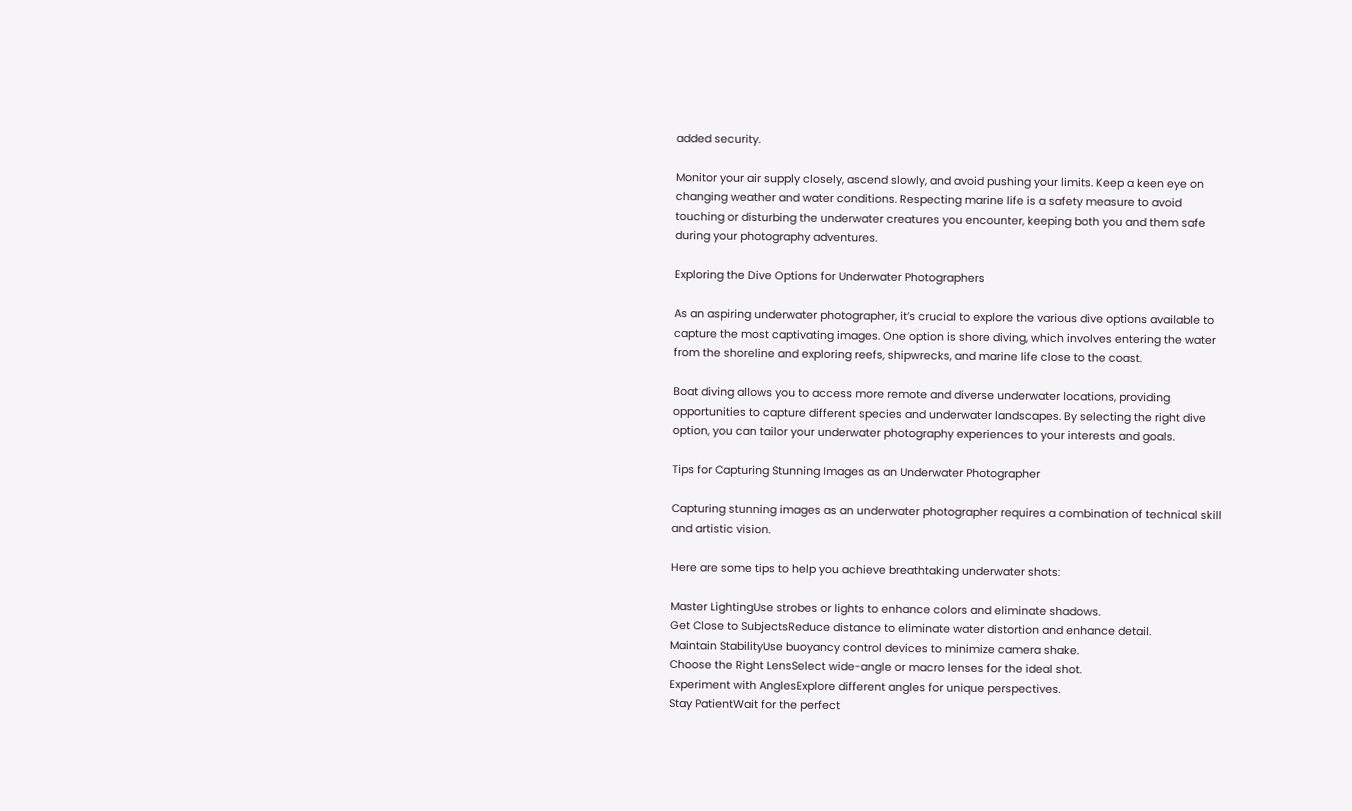added security.

Monitor your air supply closely, ascend slowly, and avoid pushing your limits. Keep a keen eye on changing weather and water conditions. Respecting marine life is a safety measure to avoid touching or disturbing the underwater creatures you encounter, keeping both you and them safe during your photography adventures.

Exploring the Dive Options for Underwater Photographers

As an aspiring underwater photographer, it’s crucial to explore the various dive options available to capture the most captivating images. One option is shore diving, which involves entering the water from the shoreline and exploring reefs, shipwrecks, and marine life close to the coast.

Boat diving allows you to access more remote and diverse underwater locations, providing opportunities to capture different species and underwater landscapes. By selecting the right dive option, you can tailor your underwater photography experiences to your interests and goals.

Tips for Capturing Stunning Images as an Underwater Photographer

Capturing stunning images as an underwater photographer requires a combination of technical skill and artistic vision.

Here are some tips to help you achieve breathtaking underwater shots:

Master LightingUse strobes or lights to enhance colors and eliminate shadows.
Get Close to SubjectsReduce distance to eliminate water distortion and enhance detail.
Maintain StabilityUse buoyancy control devices to minimize camera shake.
Choose the Right LensSelect wide-angle or macro lenses for the ideal shot.
Experiment with AnglesExplore different angles for unique perspectives.
Stay PatientWait for the perfect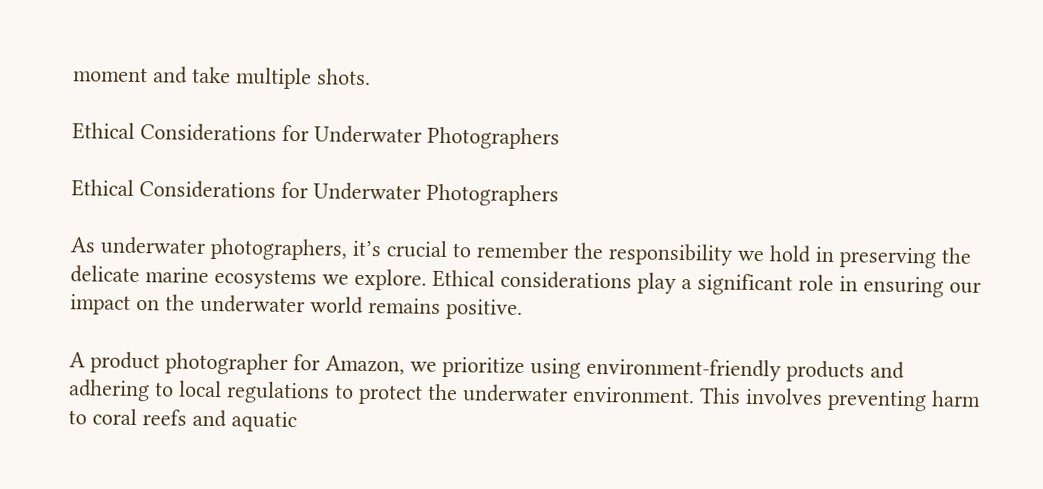moment and take multiple shots.

Ethical Considerations for Underwater Photographers

Ethical Considerations for Underwater Photographers

As underwater photographers, it’s crucial to remember the responsibility we hold in preserving the delicate marine ecosystems we explore. Ethical considerations play a significant role in ensuring our impact on the underwater world remains positive.

A product photographer for Amazon, we prioritize using environment-friendly products and adhering to local regulations to protect the underwater environment. This involves preventing harm to coral reefs and aquatic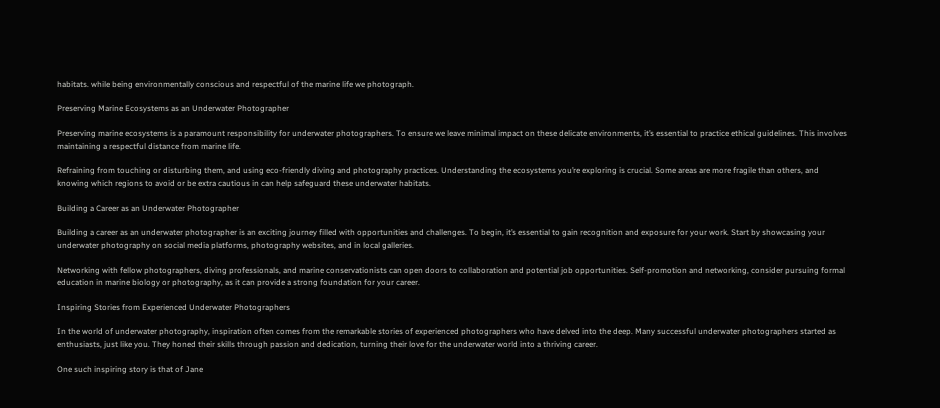habitats. while being environmentally conscious and respectful of the marine life we photograph.

Preserving Marine Ecosystems as an Underwater Photographer

Preserving marine ecosystems is a paramount responsibility for underwater photographers. To ensure we leave minimal impact on these delicate environments, it’s essential to practice ethical guidelines. This involves maintaining a respectful distance from marine life.

Refraining from touching or disturbing them, and using eco-friendly diving and photography practices. Understanding the ecosystems you’re exploring is crucial. Some areas are more fragile than others, and knowing which regions to avoid or be extra cautious in can help safeguard these underwater habitats.

Building a Career as an Underwater Photographer

Building a career as an underwater photographer is an exciting journey filled with opportunities and challenges. To begin, it’s essential to gain recognition and exposure for your work. Start by showcasing your underwater photography on social media platforms, photography websites, and in local galleries.

Networking with fellow photographers, diving professionals, and marine conservationists can open doors to collaboration and potential job opportunities. Self-promotion and networking, consider pursuing formal education in marine biology or photography, as it can provide a strong foundation for your career.

Inspiring Stories from Experienced Underwater Photographers

In the world of underwater photography, inspiration often comes from the remarkable stories of experienced photographers who have delved into the deep. Many successful underwater photographers started as enthusiasts, just like you. They honed their skills through passion and dedication, turning their love for the underwater world into a thriving career.

One such inspiring story is that of Jane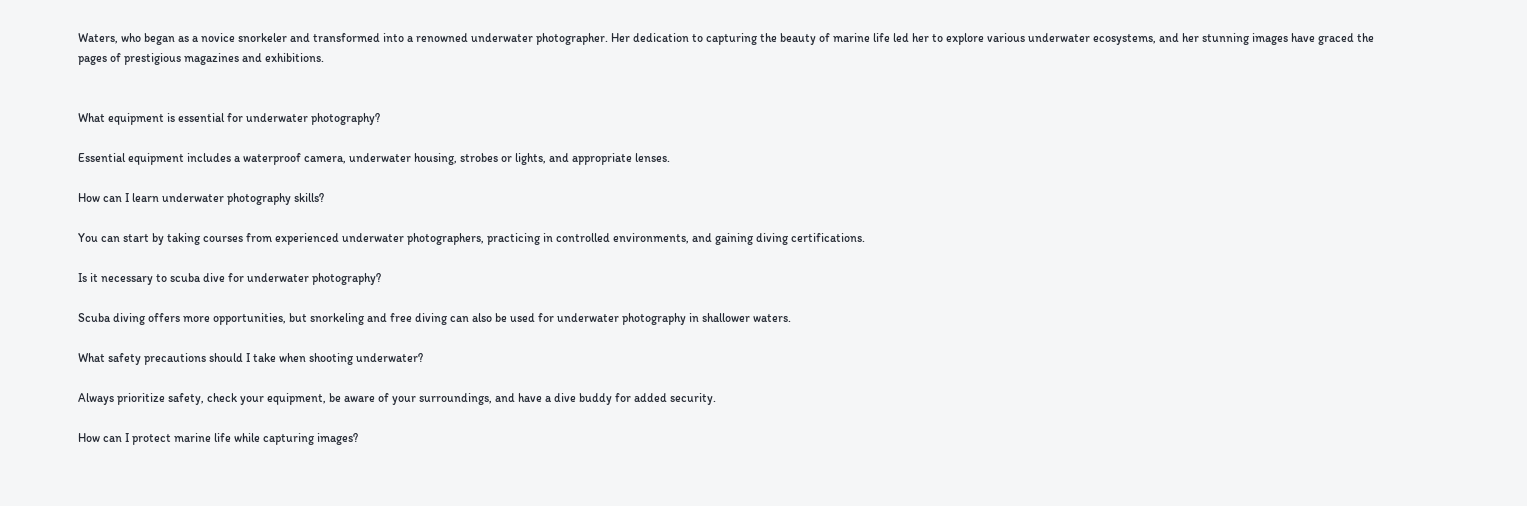Waters, who began as a novice snorkeler and transformed into a renowned underwater photographer. Her dedication to capturing the beauty of marine life led her to explore various underwater ecosystems, and her stunning images have graced the pages of prestigious magazines and exhibitions.


What equipment is essential for underwater photography?

Essential equipment includes a waterproof camera, underwater housing, strobes or lights, and appropriate lenses.

How can I learn underwater photography skills?

You can start by taking courses from experienced underwater photographers, practicing in controlled environments, and gaining diving certifications.

Is it necessary to scuba dive for underwater photography?

Scuba diving offers more opportunities, but snorkeling and free diving can also be used for underwater photography in shallower waters.

What safety precautions should I take when shooting underwater?

Always prioritize safety, check your equipment, be aware of your surroundings, and have a dive buddy for added security.

How can I protect marine life while capturing images?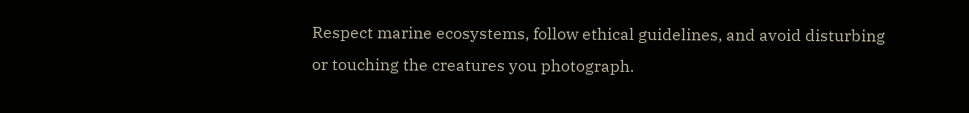Respect marine ecosystems, follow ethical guidelines, and avoid disturbing or touching the creatures you photograph.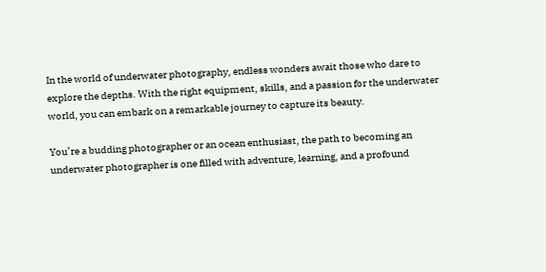In the world of underwater photography, endless wonders await those who dare to explore the depths. With the right equipment, skills, and a passion for the underwater world, you can embark on a remarkable journey to capture its beauty.

You’re a budding photographer or an ocean enthusiast, the path to becoming an underwater photographer is one filled with adventure, learning, and a profound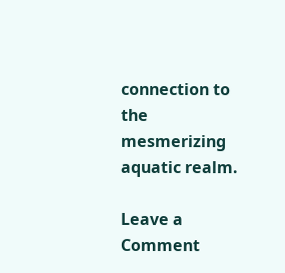connection to the mesmerizing aquatic realm.

Leave a Comment